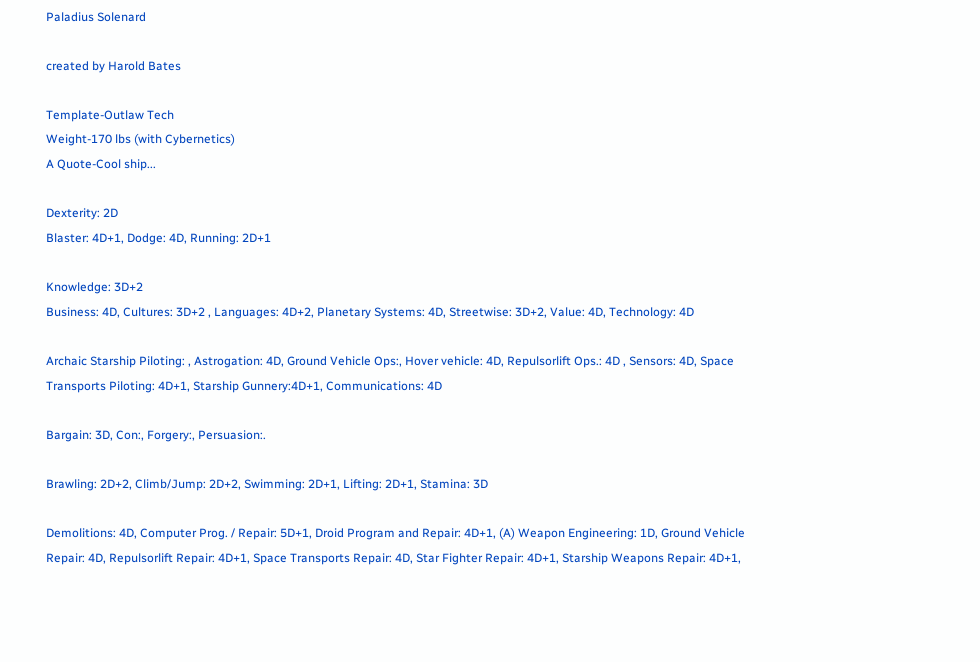Paladius Solenard

created by Harold Bates

Template-Outlaw Tech
Weight-170 lbs (with Cybernetics)
A Quote-Cool ship...

Dexterity: 2D
Blaster: 4D+1, Dodge: 4D, Running: 2D+1

Knowledge: 3D+2
Business: 4D, Cultures: 3D+2 , Languages: 4D+2, Planetary Systems: 4D, Streetwise: 3D+2, Value: 4D, Technology: 4D

Archaic Starship Piloting: , Astrogation: 4D, Ground Vehicle Ops:, Hover vehicle: 4D, Repulsorlift Ops.: 4D , Sensors: 4D, Space Transports Piloting: 4D+1, Starship Gunnery:4D+1, Communications: 4D

Bargain: 3D, Con:, Forgery:, Persuasion:.

Brawling: 2D+2, Climb/Jump: 2D+2, Swimming: 2D+1, Lifting: 2D+1, Stamina: 3D

Demolitions: 4D, Computer Prog. / Repair: 5D+1, Droid Program and Repair: 4D+1, (A) Weapon Engineering: 1D, Ground Vehicle Repair: 4D, Repulsorlift Repair: 4D+1, Space Transports Repair: 4D, Star Fighter Repair: 4D+1, Starship Weapons Repair: 4D+1,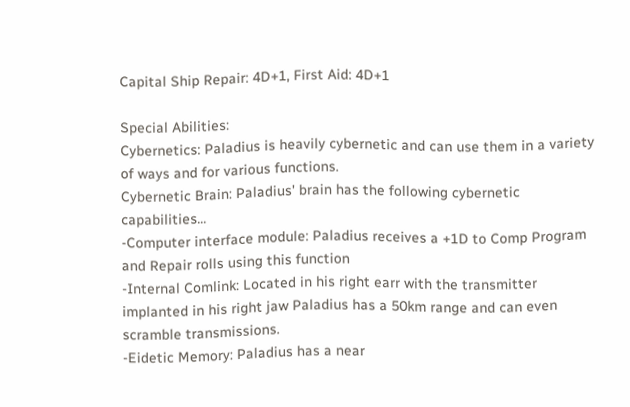Capital Ship Repair: 4D+1, First Aid: 4D+1

Special Abilities:
Cybernetics: Paladius is heavily cybernetic and can use them in a variety of ways and for various functions.
Cybernetic Brain: Paladius' brain has the following cybernetic capabilities...
-Computer interface module: Paladius receives a +1D to Comp Program and Repair rolls using this function
-Internal Comlink: Located in his right earr with the transmitter implanted in his right jaw Paladius has a 50km range and can even scramble transmissions.
-Eidetic Memory: Paladius has a near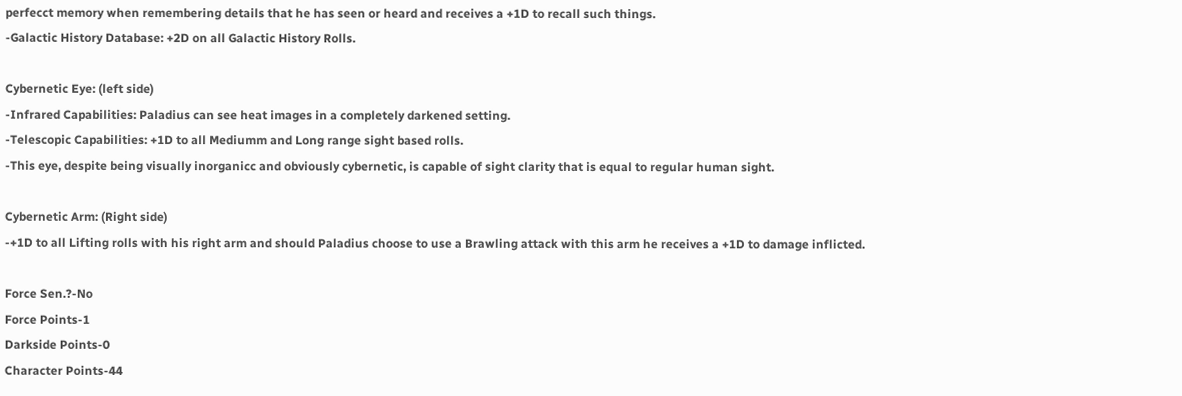perfecct memory when remembering details that he has seen or heard and receives a +1D to recall such things.
-Galactic History Database: +2D on all Galactic History Rolls.

Cybernetic Eye: (left side)
-Infrared Capabilities: Paladius can see heat images in a completely darkened setting.
-Telescopic Capabilities: +1D to all Mediumm and Long range sight based rolls.
-This eye, despite being visually inorganicc and obviously cybernetic, is capable of sight clarity that is equal to regular human sight.

Cybernetic Arm: (Right side)
-+1D to all Lifting rolls with his right arm and should Paladius choose to use a Brawling attack with this arm he receives a +1D to damage inflicted.

Force Sen.?-No
Force Points-1
Darkside Points-0
Character Points-44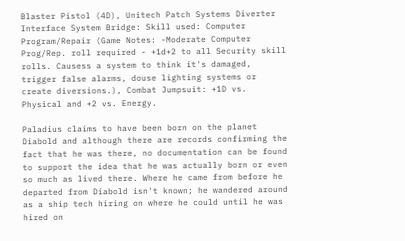Blaster Pistol (4D), Unitech Patch Systems Diverter Interface System Bridge: Skill used: Computer Program/Repair (Game Notes: -Moderate Computer Prog/Rep. roll required - +1d+2 to all Security skill rolls. Causess a system to think it's damaged, trigger false alarms, douse lighting systems or create diversions.), Combat Jumpsuit: +1D vs. Physical and +2 vs. Energy.

Paladius claims to have been born on the planet Diabold and although there are records confirming the fact that he was there, no documentation can be found to support the idea that he was actually born or even so much as lived there. Where he came from before he departed from Diabold isn't known; he wandered around as a ship tech hiring on where he could until he was hired on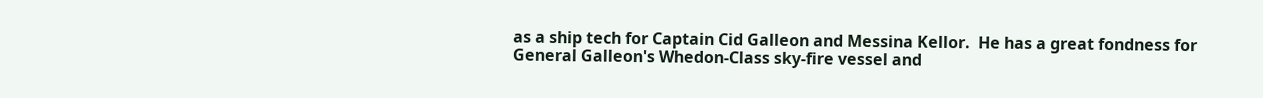as a ship tech for Captain Cid Galleon and Messina Kellor.  He has a great fondness for General Galleon's Whedon-Class sky-fire vessel and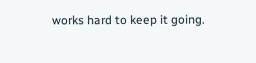works hard to keep it going.